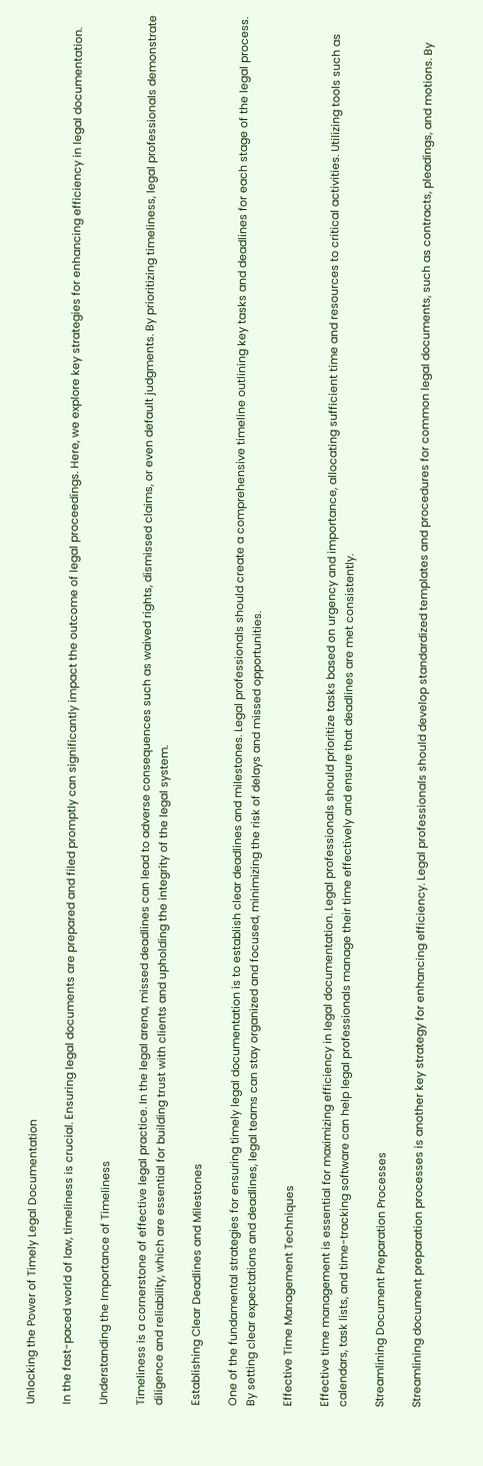Unlocking the Power of Timely Legal Documentation

In the fast-paced world of law, timeliness is crucial. Ensuring legal documents are prepared and filed promptly can significantly impact the outcome of legal proceedings. Here, we explore key strategies for enhancing efficiency in legal documentation.

Understanding the Importance of Timeliness

Timeliness is a cornerstone of effective legal practice. In the legal arena, missed deadlines can lead to adverse consequences such as waived rights, dismissed claims, or even default judgments. By prioritizing timeliness, legal professionals demonstrate diligence and reliability, which are essential for building trust with clients and upholding the integrity of the legal system.

Establishing Clear Deadlines and Milestones

One of the fundamental strategies for ensuring timely legal documentation is to establish clear deadlines and milestones. Legal professionals should create a comprehensive timeline outlining key tasks and deadlines for each stage of the legal process. By setting clear expectations and deadlines, legal teams can stay organized and focused, minimizing the risk of delays and missed opportunities.

Effective Time Management Techniques

Effective time management is essential for maximizing efficiency in legal documentation. Legal professionals should prioritize tasks based on urgency and importance, allocating sufficient time and resources to critical activities. Utilizing tools such as calendars, task lists, and time-tracking software can help legal professionals manage their time effectively and ensure that deadlines are met consistently.

Streamlining Document Preparation Processes

Streamlining document preparation processes is another key strategy for enhancing efficiency. Legal professionals should develop standardized templates and procedures for common legal documents, such as contracts, pleadings, and motions. By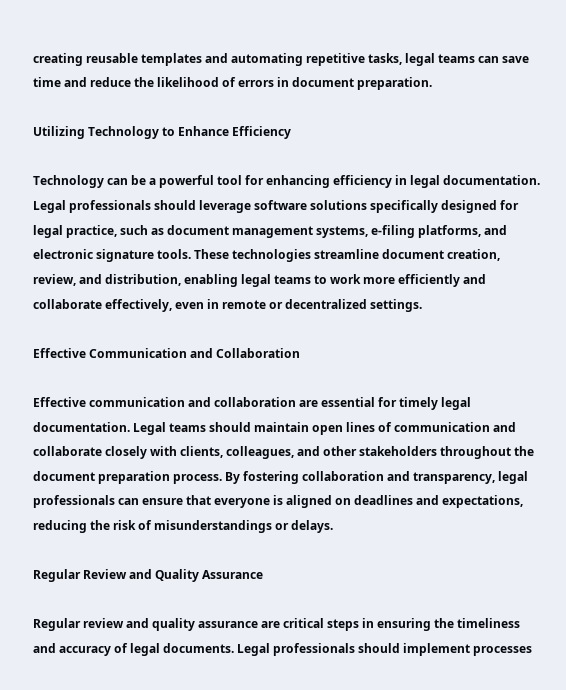creating reusable templates and automating repetitive tasks, legal teams can save time and reduce the likelihood of errors in document preparation.

Utilizing Technology to Enhance Efficiency

Technology can be a powerful tool for enhancing efficiency in legal documentation. Legal professionals should leverage software solutions specifically designed for legal practice, such as document management systems, e-filing platforms, and electronic signature tools. These technologies streamline document creation, review, and distribution, enabling legal teams to work more efficiently and collaborate effectively, even in remote or decentralized settings.

Effective Communication and Collaboration

Effective communication and collaboration are essential for timely legal documentation. Legal teams should maintain open lines of communication and collaborate closely with clients, colleagues, and other stakeholders throughout the document preparation process. By fostering collaboration and transparency, legal professionals can ensure that everyone is aligned on deadlines and expectations, reducing the risk of misunderstandings or delays.

Regular Review and Quality Assurance

Regular review and quality assurance are critical steps in ensuring the timeliness and accuracy of legal documents. Legal professionals should implement processes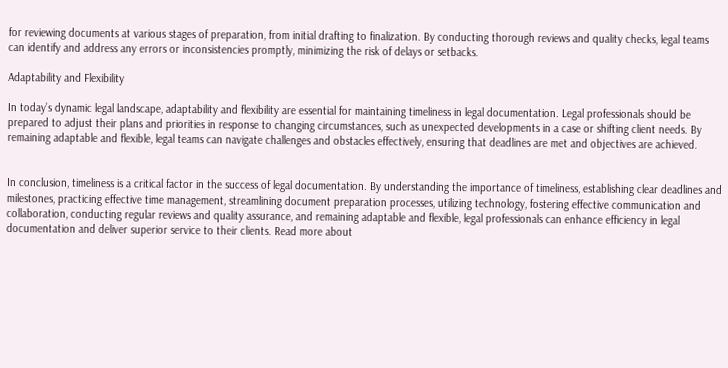for reviewing documents at various stages of preparation, from initial drafting to finalization. By conducting thorough reviews and quality checks, legal teams can identify and address any errors or inconsistencies promptly, minimizing the risk of delays or setbacks.

Adaptability and Flexibility

In today’s dynamic legal landscape, adaptability and flexibility are essential for maintaining timeliness in legal documentation. Legal professionals should be prepared to adjust their plans and priorities in response to changing circumstances, such as unexpected developments in a case or shifting client needs. By remaining adaptable and flexible, legal teams can navigate challenges and obstacles effectively, ensuring that deadlines are met and objectives are achieved.


In conclusion, timeliness is a critical factor in the success of legal documentation. By understanding the importance of timeliness, establishing clear deadlines and milestones, practicing effective time management, streamlining document preparation processes, utilizing technology, fostering effective communication and collaboration, conducting regular reviews and quality assurance, and remaining adaptable and flexible, legal professionals can enhance efficiency in legal documentation and deliver superior service to their clients. Read more about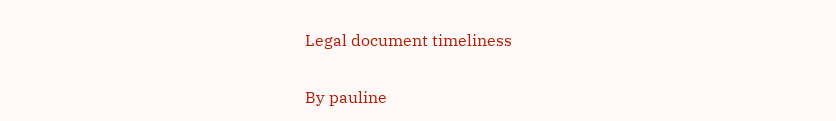Legal document timeliness

By pauline